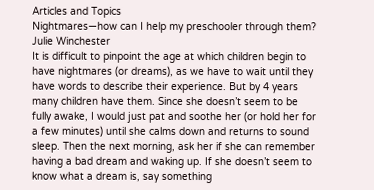Articles and Topics
Nightmares—how can I help my preschooler through them?
Julie Winchester
It is difficult to pinpoint the age at which children begin to have nightmares (or dreams), as we have to wait until they have words to describe their experience. But by 4 years many children have them. Since she doesn’t seem to be fully awake, I would just pat and soothe her (or hold her for a few minutes) until she calms down and returns to sound sleep. Then the next morning, ask her if she can remember having a bad dream and waking up. If she doesn’t seem to know what a dream is, say something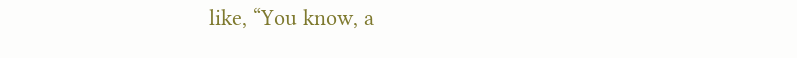like, “You know, a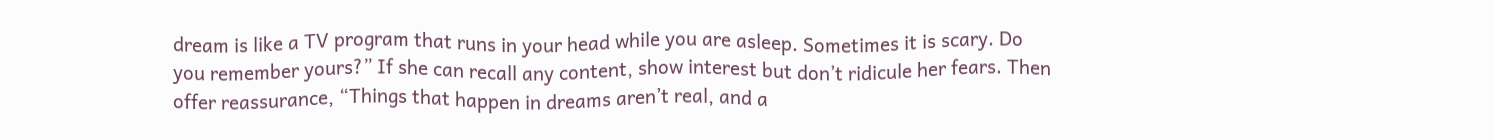dream is like a TV program that runs in your head while you are asleep. Sometimes it is scary. Do you remember yours?” If she can recall any content, show interest but don’t ridicule her fears. Then offer reassurance, “Things that happen in dreams aren’t real, and a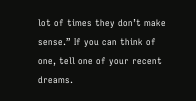lot of times they don’t make sense.” If you can think of one, tell one of your recent dreams.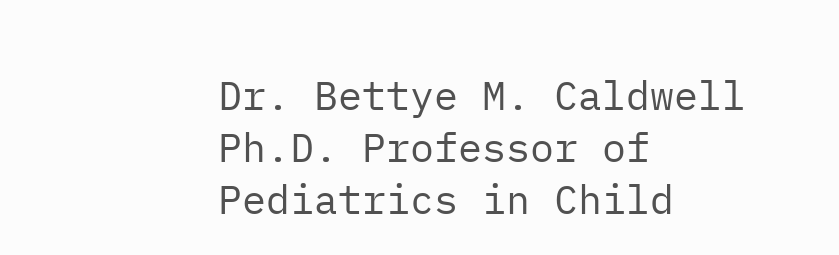Dr. Bettye M. Caldwell Ph.D. Professor of Pediatrics in Child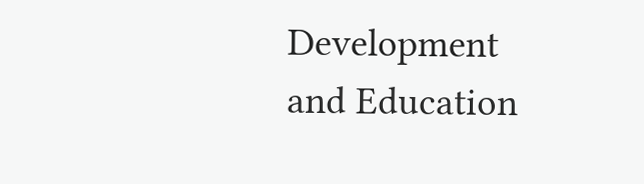Development and Education